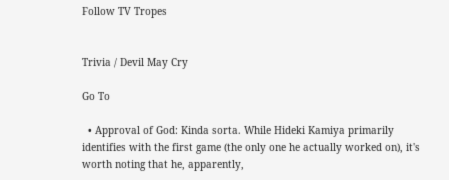Follow TV Tropes


Trivia / Devil May Cry

Go To

  • Approval of God: Kinda sorta. While Hideki Kamiya primarily identifies with the first game (the only one he actually worked on), it's worth noting that he, apparently,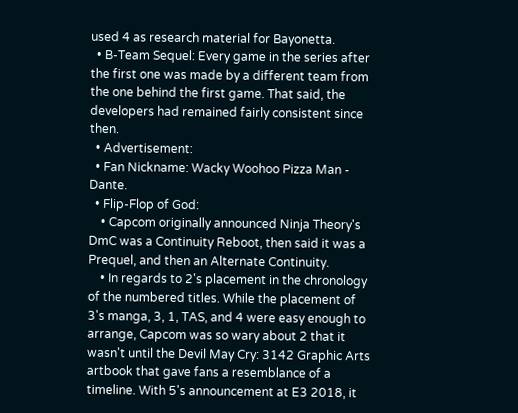used 4 as research material for Bayonetta.
  • B-Team Sequel: Every game in the series after the first one was made by a different team from the one behind the first game. That said, the developers had remained fairly consistent since then.
  • Advertisement:
  • Fan Nickname: Wacky Woohoo Pizza Man - Dante.
  • Flip-Flop of God:
    • Capcom originally announced Ninja Theory's DmC was a Continuity Reboot, then said it was a Prequel, and then an Alternate Continuity.
    • In regards to 2's placement in the chronology of the numbered titles. While the placement of 3's manga, 3, 1, TAS, and 4 were easy enough to arrange, Capcom was so wary about 2 that it wasn't until the Devil May Cry: 3142 Graphic Arts artbook that gave fans a resemblance of a timeline. With 5's announcement at E3 2018, it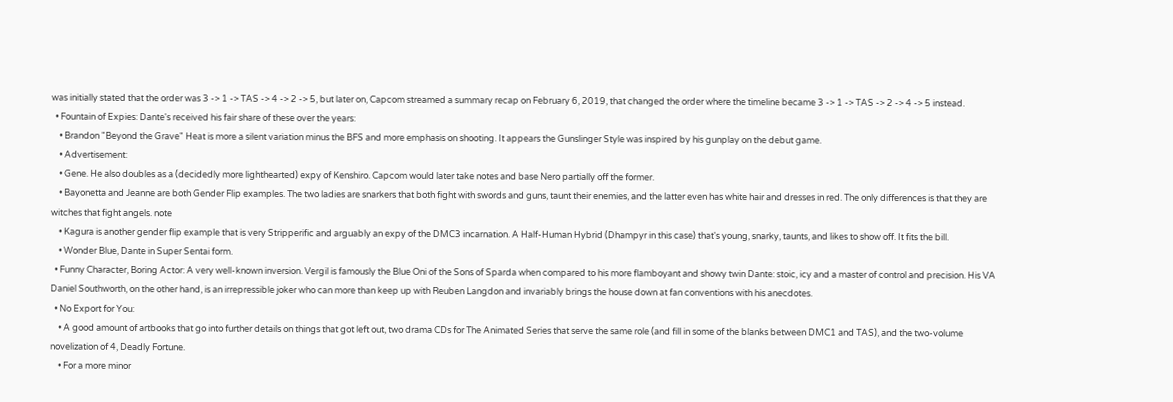was initially stated that the order was 3 -> 1 -> TAS -> 4 -> 2 -> 5, but later on, Capcom streamed a summary recap on February 6, 2019, that changed the order where the timeline became 3 -> 1 -> TAS -> 2 -> 4 -> 5 instead.
  • Fountain of Expies: Dante's received his fair share of these over the years:
    • Brandon "Beyond the Grave" Heat is more a silent variation minus the BFS and more emphasis on shooting. It appears the Gunslinger Style was inspired by his gunplay on the debut game.
    • Advertisement:
    • Gene. He also doubles as a (decidedly more lighthearted) expy of Kenshiro. Capcom would later take notes and base Nero partially off the former.
    • Bayonetta and Jeanne are both Gender Flip examples. The two ladies are snarkers that both fight with swords and guns, taunt their enemies, and the latter even has white hair and dresses in red. The only differences is that they are witches that fight angels. note
    • Kagura is another gender flip example that is very Stripperific and arguably an expy of the DMC3 incarnation. A Half-Human Hybrid (Dhampyr in this case) that's young, snarky, taunts, and likes to show off. It fits the bill.
    • Wonder Blue, Dante in Super Sentai form.
  • Funny Character, Boring Actor: A very well-known inversion. Vergil is famously the Blue Oni of the Sons of Sparda when compared to his more flamboyant and showy twin Dante: stoic, icy and a master of control and precision. His VA Daniel Southworth, on the other hand, is an irrepressible joker who can more than keep up with Reuben Langdon and invariably brings the house down at fan conventions with his anecdotes.
  • No Export for You:
    • A good amount of artbooks that go into further details on things that got left out, two drama CDs for The Animated Series that serve the same role (and fill in some of the blanks between DMC1 and TAS), and the two-volume novelization of 4, Deadly Fortune.
    • For a more minor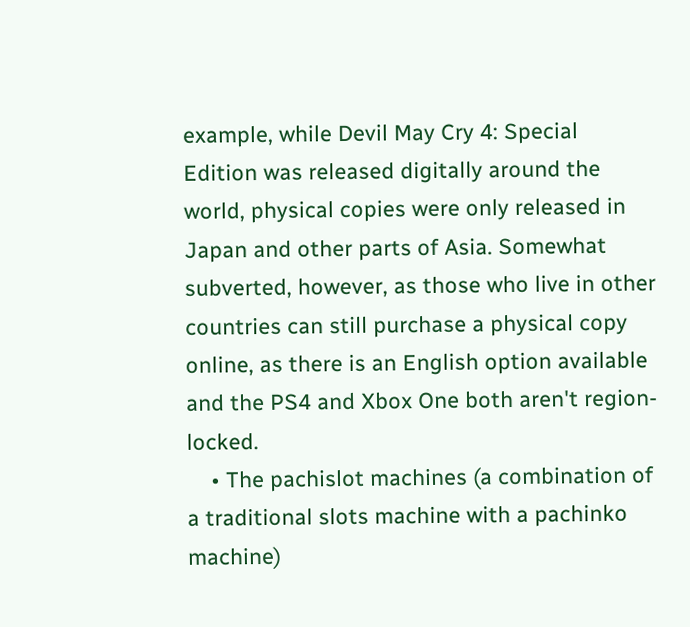example, while Devil May Cry 4: Special Edition was released digitally around the world, physical copies were only released in Japan and other parts of Asia. Somewhat subverted, however, as those who live in other countries can still purchase a physical copy online, as there is an English option available and the PS4 and Xbox One both aren't region-locked.
    • The pachislot machines (a combination of a traditional slots machine with a pachinko machine)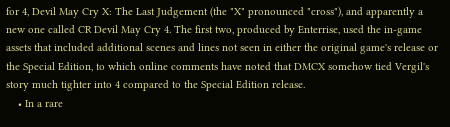for 4, Devil May Cry X: The Last Judgement (the "X" pronounced "cross"), and apparently a new one called CR Devil May Cry 4. The first two, produced by Enterrise, used the in-game assets that included additional scenes and lines not seen in either the original game's release or the Special Edition, to which online comments have noted that DMCX somehow tied Vergil's story much tighter into 4 compared to the Special Edition release.
    • In a rare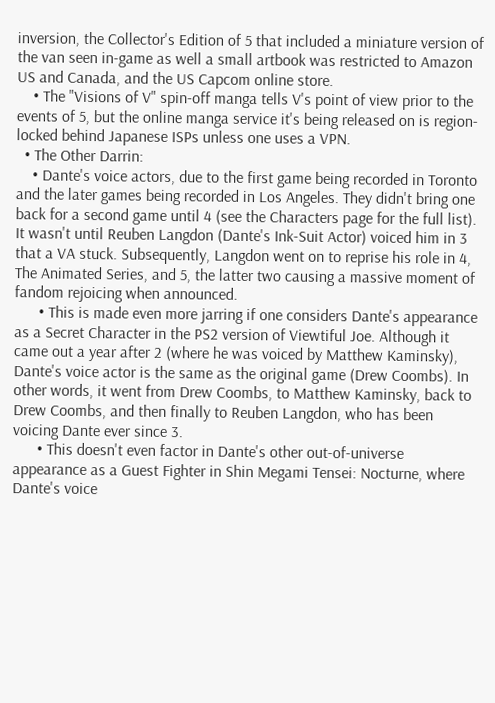inversion, the Collector's Edition of 5 that included a miniature version of the van seen in-game as well a small artbook was restricted to Amazon US and Canada, and the US Capcom online store.
    • The "Visions of V" spin-off manga tells V's point of view prior to the events of 5, but the online manga service it's being released on is region-locked behind Japanese ISPs unless one uses a VPN.
  • The Other Darrin:
    • Dante's voice actors, due to the first game being recorded in Toronto and the later games being recorded in Los Angeles. They didn't bring one back for a second game until 4 (see the Characters page for the full list). It wasn't until Reuben Langdon (Dante's Ink-Suit Actor) voiced him in 3 that a VA stuck. Subsequently, Langdon went on to reprise his role in 4, The Animated Series, and 5, the latter two causing a massive moment of fandom rejoicing when announced.
      • This is made even more jarring if one considers Dante's appearance as a Secret Character in the PS2 version of Viewtiful Joe. Although it came out a year after 2 (where he was voiced by Matthew Kaminsky), Dante's voice actor is the same as the original game (Drew Coombs). In other words, it went from Drew Coombs, to Matthew Kaminsky, back to Drew Coombs, and then finally to Reuben Langdon, who has been voicing Dante ever since 3.
      • This doesn't even factor in Dante's other out-of-universe appearance as a Guest Fighter in Shin Megami Tensei: Nocturne, where Dante's voice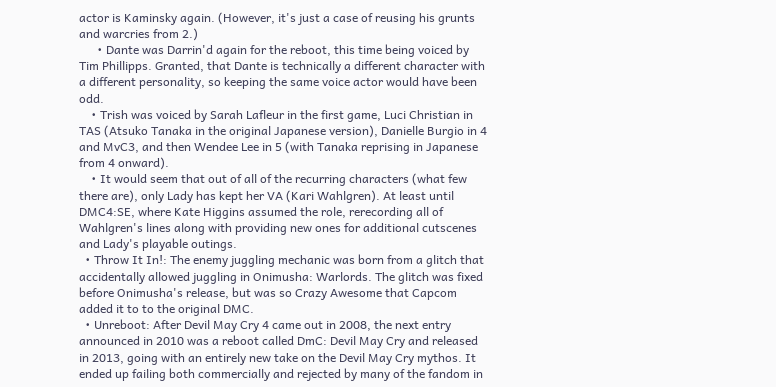actor is Kaminsky again. (However, it's just a case of reusing his grunts and warcries from 2.)
      • Dante was Darrin'd again for the reboot, this time being voiced by Tim Phillipps. Granted, that Dante is technically a different character with a different personality, so keeping the same voice actor would have been odd.
    • Trish was voiced by Sarah Lafleur in the first game, Luci Christian in TAS (Atsuko Tanaka in the original Japanese version), Danielle Burgio in 4 and MvC3, and then Wendee Lee in 5 (with Tanaka reprising in Japanese from 4 onward).
    • It would seem that out of all of the recurring characters (what few there are), only Lady has kept her VA (Kari Wahlgren). At least until DMC4:SE, where Kate Higgins assumed the role, rerecording all of Wahlgren's lines along with providing new ones for additional cutscenes and Lady's playable outings.
  • Throw It In!: The enemy juggling mechanic was born from a glitch that accidentally allowed juggling in Onimusha: Warlords. The glitch was fixed before Onimusha's release, but was so Crazy Awesome that Capcom added it to to the original DMC.
  • Unreboot: After Devil May Cry 4 came out in 2008, the next entry announced in 2010 was a reboot called DmC: Devil May Cry and released in 2013, going with an entirely new take on the Devil May Cry mythos. It ended up failing both commercially and rejected by many of the fandom in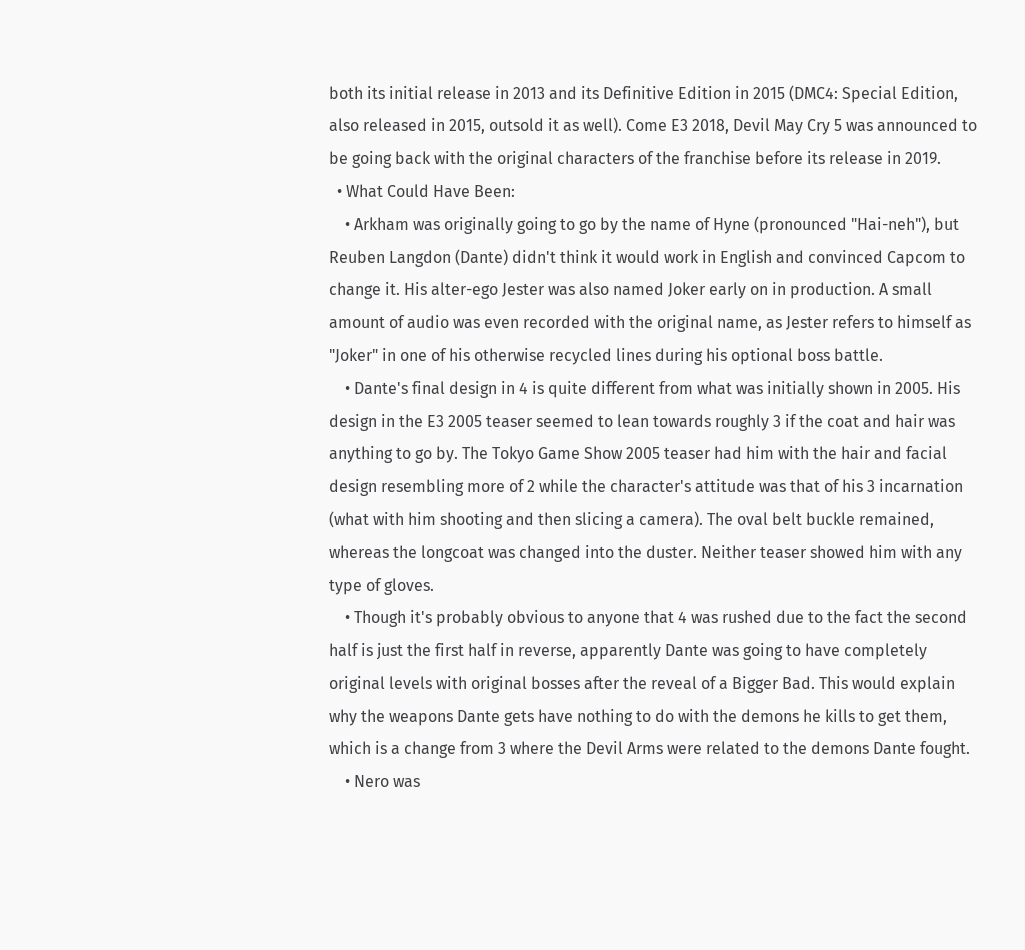both its initial release in 2013 and its Definitive Edition in 2015 (DMC4: Special Edition, also released in 2015, outsold it as well). Come E3 2018, Devil May Cry 5 was announced to be going back with the original characters of the franchise before its release in 2019.
  • What Could Have Been:
    • Arkham was originally going to go by the name of Hyne (pronounced "Hai-neh"), but Reuben Langdon (Dante) didn't think it would work in English and convinced Capcom to change it. His alter-ego Jester was also named Joker early on in production. A small amount of audio was even recorded with the original name, as Jester refers to himself as "Joker" in one of his otherwise recycled lines during his optional boss battle.
    • Dante's final design in 4 is quite different from what was initially shown in 2005. His design in the E3 2005 teaser seemed to lean towards roughly 3 if the coat and hair was anything to go by. The Tokyo Game Show 2005 teaser had him with the hair and facial design resembling more of 2 while the character's attitude was that of his 3 incarnation (what with him shooting and then slicing a camera). The oval belt buckle remained, whereas the longcoat was changed into the duster. Neither teaser showed him with any type of gloves.
    • Though it's probably obvious to anyone that 4 was rushed due to the fact the second half is just the first half in reverse, apparently Dante was going to have completely original levels with original bosses after the reveal of a Bigger Bad. This would explain why the weapons Dante gets have nothing to do with the demons he kills to get them, which is a change from 3 where the Devil Arms were related to the demons Dante fought.
    • Nero was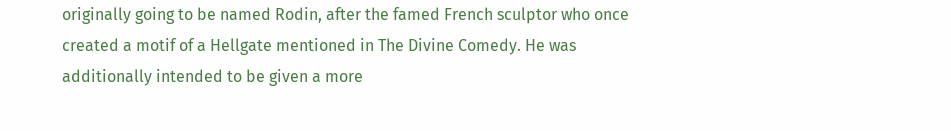originally going to be named Rodin, after the famed French sculptor who once created a motif of a Hellgate mentioned in The Divine Comedy. He was additionally intended to be given a more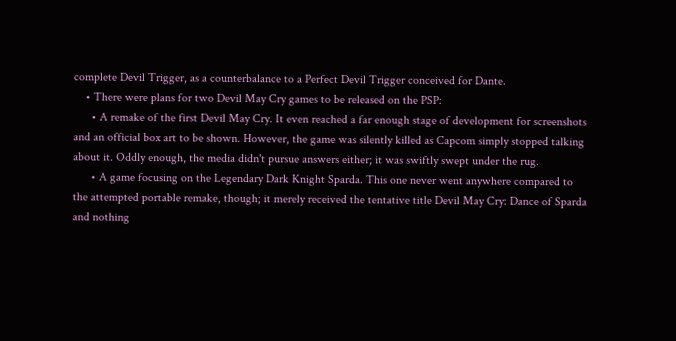complete Devil Trigger, as a counterbalance to a Perfect Devil Trigger conceived for Dante.
    • There were plans for two Devil May Cry games to be released on the PSP:
      • A remake of the first Devil May Cry. It even reached a far enough stage of development for screenshots and an official box art to be shown. However, the game was silently killed as Capcom simply stopped talking about it. Oddly enough, the media didn't pursue answers either; it was swiftly swept under the rug.
      • A game focusing on the Legendary Dark Knight Sparda. This one never went anywhere compared to the attempted portable remake, though; it merely received the tentative title Devil May Cry: Dance of Sparda and nothing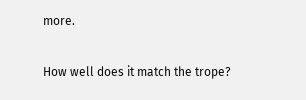more.


How well does it match the trope?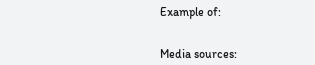Example of:


Media sources: